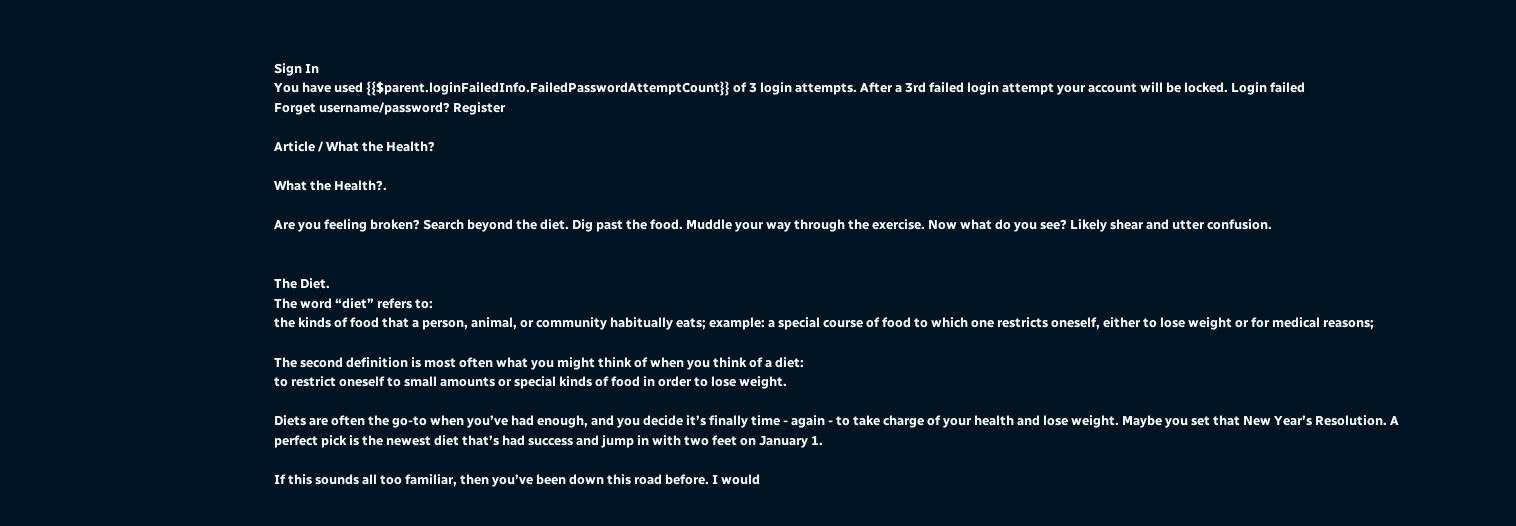Sign In
You have used {{$parent.loginFailedInfo.FailedPasswordAttemptCount}} of 3 login attempts. After a 3rd failed login attempt your account will be locked. Login failed
Forget username/password? Register

Article / What the Health?

What the Health?.

Are you feeling broken? Search beyond the diet. Dig past the food. Muddle your way through the exercise. Now what do you see? Likely shear and utter confusion.


The Diet.
The word “diet” refers to:
the kinds of food that a person, animal, or community habitually eats; example: a special course of food to which one restricts oneself, either to lose weight or for medical reasons;

The second definition is most often what you might think of when you think of a diet:
to restrict oneself to small amounts or special kinds of food in order to lose weight.

Diets are often the go-to when you’ve had enough, and you decide it’s finally time - again - to take charge of your health and lose weight. Maybe you set that New Year’s Resolution. A perfect pick is the newest diet that’s had success and jump in with two feet on January 1.

If this sounds all too familiar, then you’ve been down this road before. I would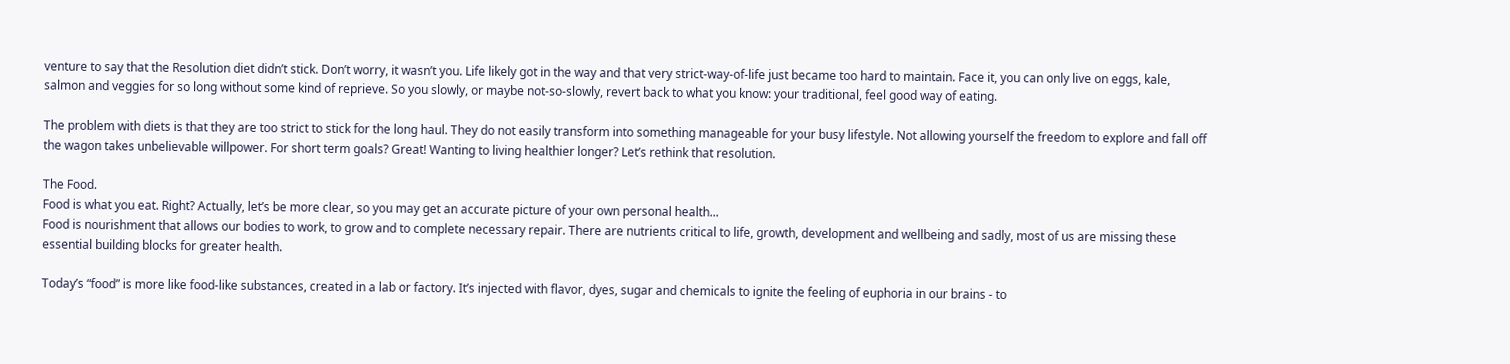venture to say that the Resolution diet didn’t stick. Don’t worry, it wasn’t you. Life likely got in the way and that very strict-way-of-life just became too hard to maintain. Face it, you can only live on eggs, kale, salmon and veggies for so long without some kind of reprieve. So you slowly, or maybe not-so-slowly, revert back to what you know: your traditional, feel good way of eating.

The problem with diets is that they are too strict to stick for the long haul. They do not easily transform into something manageable for your busy lifestyle. Not allowing yourself the freedom to explore and fall off the wagon takes unbelievable willpower. For short term goals? Great! Wanting to living healthier longer? Let’s rethink that resolution.

The Food.
Food is what you eat. Right? Actually, let’s be more clear, so you may get an accurate picture of your own personal health...
Food is nourishment that allows our bodies to work, to grow and to complete necessary repair. There are nutrients critical to life, growth, development and wellbeing and sadly, most of us are missing these essential building blocks for greater health.

Today’s “food” is more like food-like substances, created in a lab or factory. It’s injected with flavor, dyes, sugar and chemicals to ignite the feeling of euphoria in our brains - to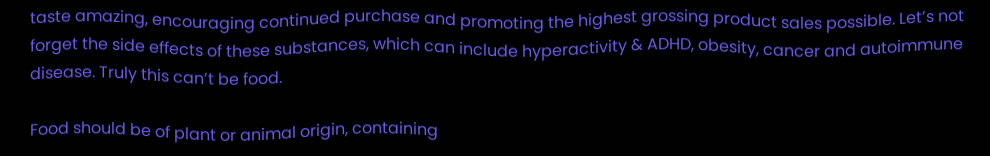taste amazing, encouraging continued purchase and promoting the highest grossing product sales possible. Let’s not forget the side effects of these substances, which can include hyperactivity & ADHD, obesity, cancer and autoimmune disease. Truly this can’t be food.

Food should be of plant or animal origin, containing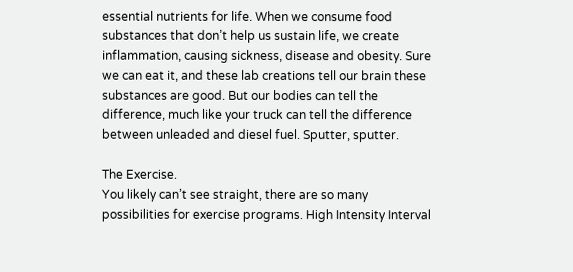essential nutrients for life. When we consume food substances that don’t help us sustain life, we create inflammation, causing sickness, disease and obesity. Sure we can eat it, and these lab creations tell our brain these substances are good. But our bodies can tell the difference, much like your truck can tell the difference between unleaded and diesel fuel. Sputter, sputter.

The Exercise.
You likely can’t see straight, there are so many possibilities for exercise programs. High Intensity Interval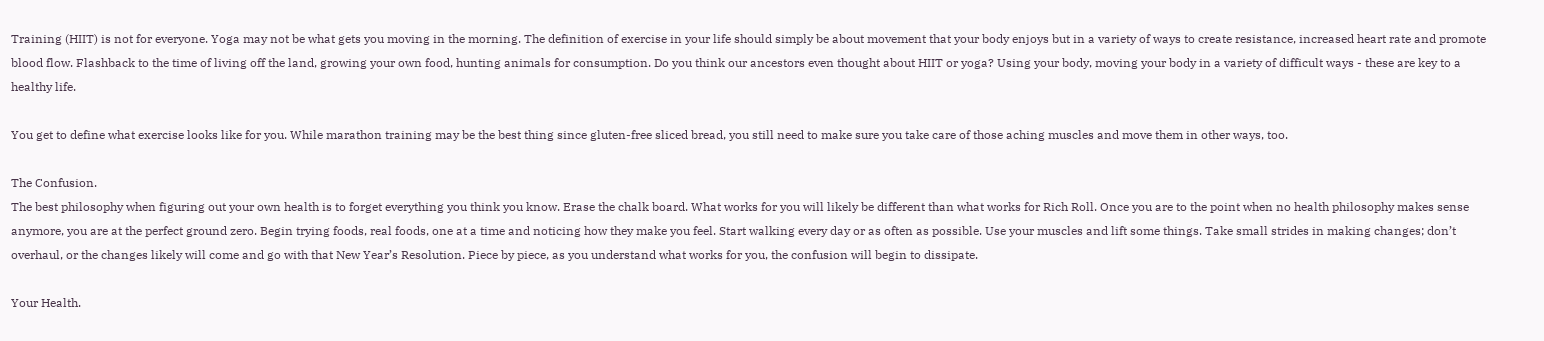Training (HIIT) is not for everyone. Yoga may not be what gets you moving in the morning. The definition of exercise in your life should simply be about movement that your body enjoys but in a variety of ways to create resistance, increased heart rate and promote blood flow. Flashback to the time of living off the land, growing your own food, hunting animals for consumption. Do you think our ancestors even thought about HIIT or yoga? Using your body, moving your body in a variety of difficult ways - these are key to a healthy life.

You get to define what exercise looks like for you. While marathon training may be the best thing since gluten-free sliced bread, you still need to make sure you take care of those aching muscles and move them in other ways, too.

The Confusion.
The best philosophy when figuring out your own health is to forget everything you think you know. Erase the chalk board. What works for you will likely be different than what works for Rich Roll. Once you are to the point when no health philosophy makes sense anymore, you are at the perfect ground zero. Begin trying foods, real foods, one at a time and noticing how they make you feel. Start walking every day or as often as possible. Use your muscles and lift some things. Take small strides in making changes; don’t overhaul, or the changes likely will come and go with that New Year’s Resolution. Piece by piece, as you understand what works for you, the confusion will begin to dissipate.

Your Health.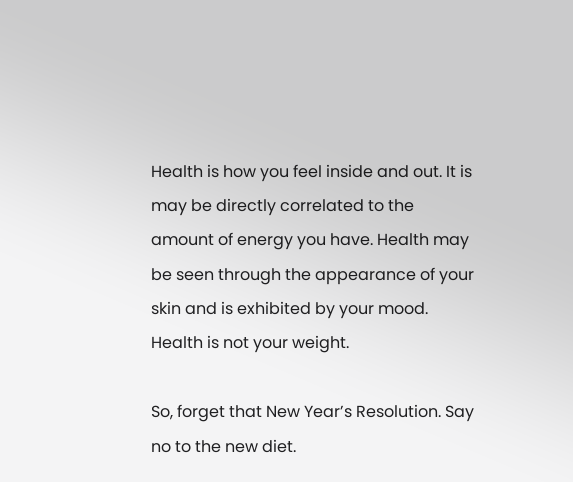Health is how you feel inside and out. It is may be directly correlated to the amount of energy you have. Health may be seen through the appearance of your skin and is exhibited by your mood. Health is not your weight.

So, forget that New Year’s Resolution. Say no to the new diet.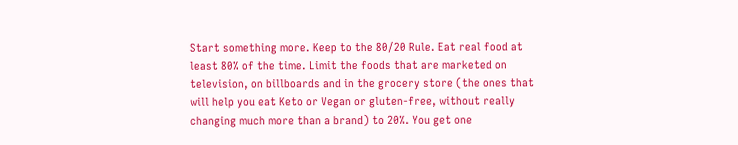Start something more. Keep to the 80/20 Rule. Eat real food at least 80% of the time. Limit the foods that are marketed on television, on billboards and in the grocery store (the ones that will help you eat Keto or Vegan or gluten-free, without really changing much more than a brand) to 20%. You get one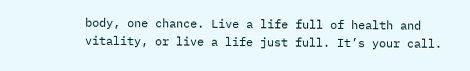body, one chance. Live a life full of health and vitality, or live a life just full. It’s your call.